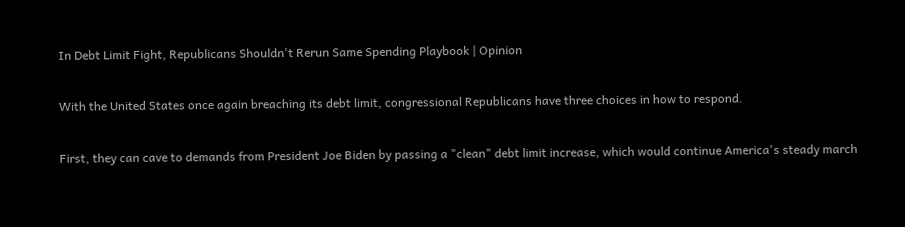In Debt Limit Fight, Republicans Shouldn't Rerun Same Spending Playbook | Opinion

With the United States once again breaching its debt limit, congressional Republicans have three choices in how to respond.

First, they can cave to demands from President Joe Biden by passing a "clean" debt limit increase, which would continue America's steady march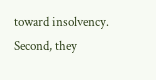toward insolvency. Second, they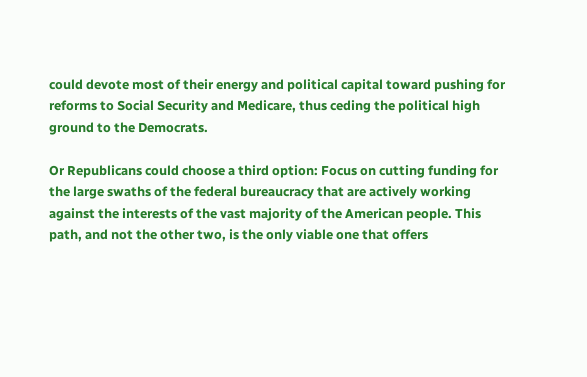could devote most of their energy and political capital toward pushing for reforms to Social Security and Medicare, thus ceding the political high ground to the Democrats.

Or Republicans could choose a third option: Focus on cutting funding for the large swaths of the federal bureaucracy that are actively working against the interests of the vast majority of the American people. This path, and not the other two, is the only viable one that offers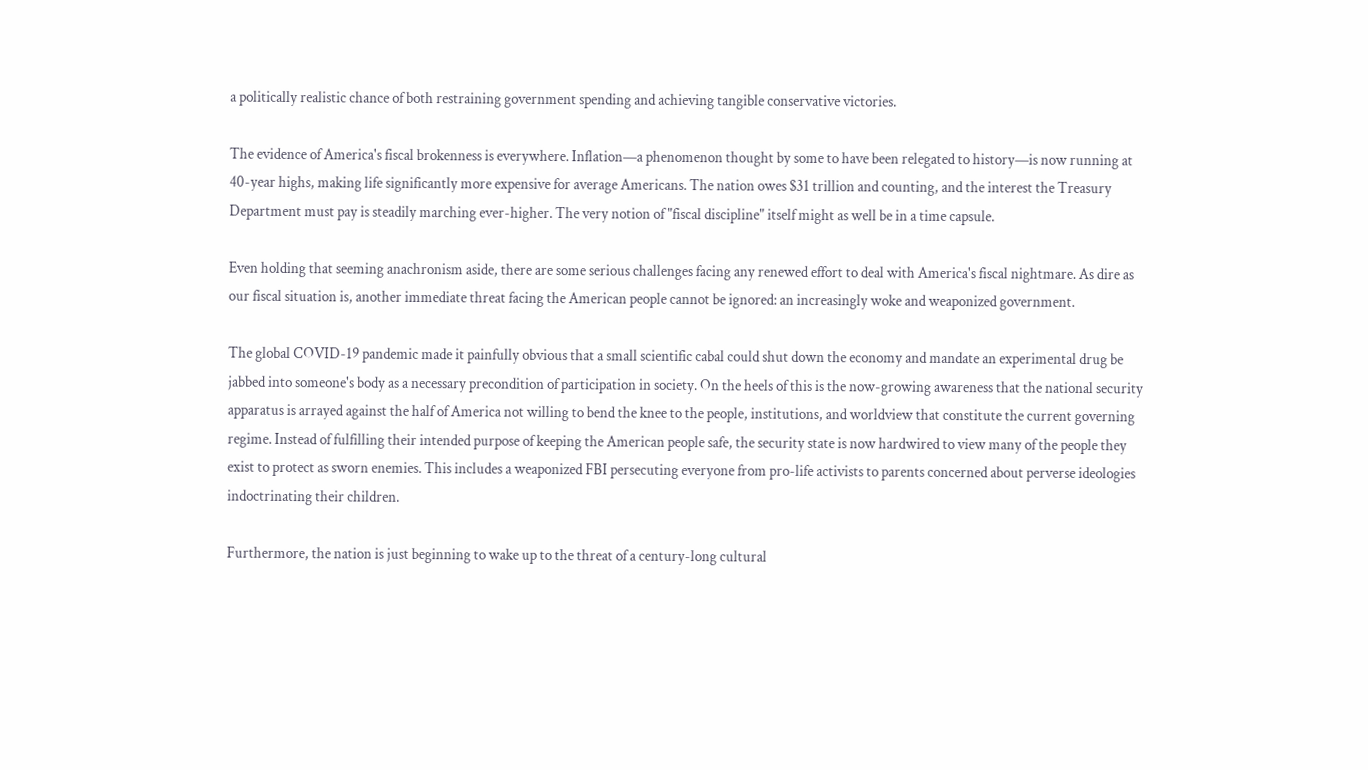a politically realistic chance of both restraining government spending and achieving tangible conservative victories.

The evidence of America's fiscal brokenness is everywhere. Inflation—a phenomenon thought by some to have been relegated to history—is now running at 40-year highs, making life significantly more expensive for average Americans. The nation owes $31 trillion and counting, and the interest the Treasury Department must pay is steadily marching ever-higher. The very notion of "fiscal discipline" itself might as well be in a time capsule.

Even holding that seeming anachronism aside, there are some serious challenges facing any renewed effort to deal with America's fiscal nightmare. As dire as our fiscal situation is, another immediate threat facing the American people cannot be ignored: an increasingly woke and weaponized government.

The global COVID-19 pandemic made it painfully obvious that a small scientific cabal could shut down the economy and mandate an experimental drug be jabbed into someone's body as a necessary precondition of participation in society. On the heels of this is the now-growing awareness that the national security apparatus is arrayed against the half of America not willing to bend the knee to the people, institutions, and worldview that constitute the current governing regime. Instead of fulfilling their intended purpose of keeping the American people safe, the security state is now hardwired to view many of the people they exist to protect as sworn enemies. This includes a weaponized FBI persecuting everyone from pro-life activists to parents concerned about perverse ideologies indoctrinating their children.

Furthermore, the nation is just beginning to wake up to the threat of a century-long cultural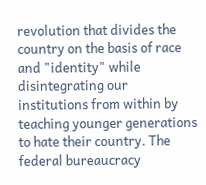revolution that divides the country on the basis of race and "identity" while disintegrating our institutions from within by teaching younger generations to hate their country. The federal bureaucracy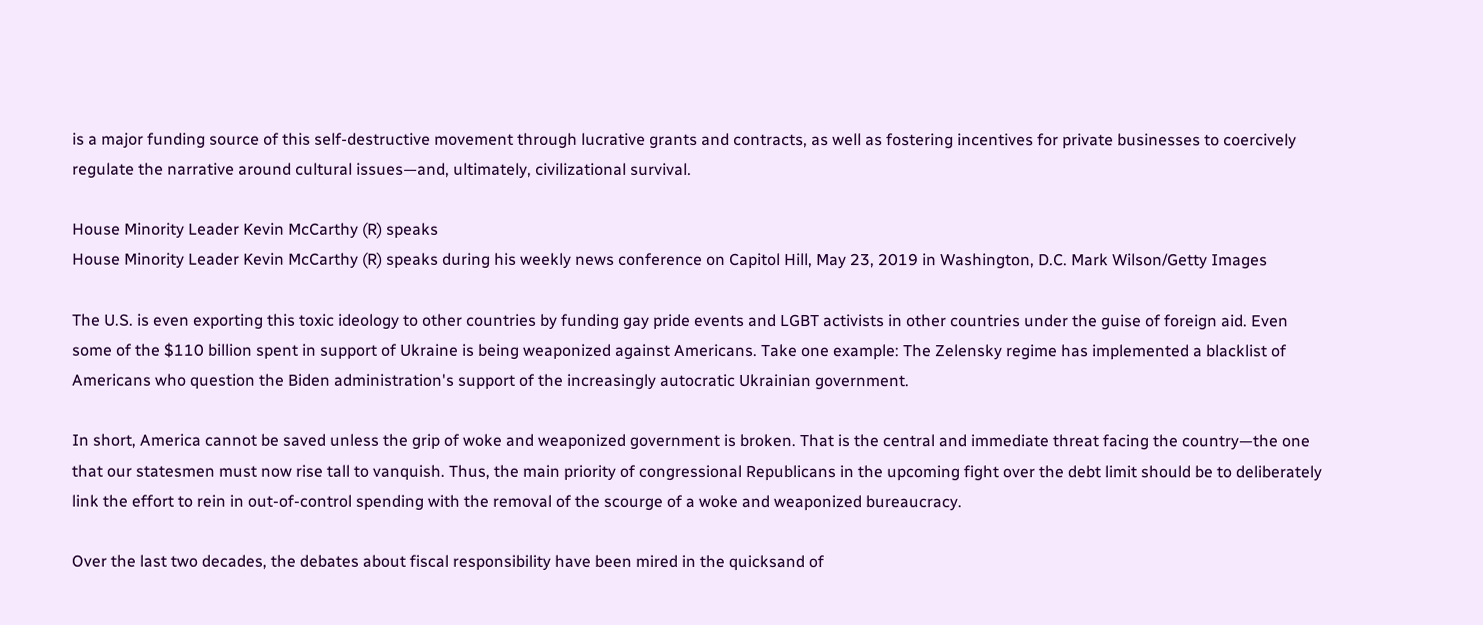is a major funding source of this self-destructive movement through lucrative grants and contracts, as well as fostering incentives for private businesses to coercively regulate the narrative around cultural issues—and, ultimately, civilizational survival.

House Minority Leader Kevin McCarthy (R) speaks
House Minority Leader Kevin McCarthy (R) speaks during his weekly news conference on Capitol Hill, May 23, 2019 in Washington, D.C. Mark Wilson/Getty Images

The U.S. is even exporting this toxic ideology to other countries by funding gay pride events and LGBT activists in other countries under the guise of foreign aid. Even some of the $110 billion spent in support of Ukraine is being weaponized against Americans. Take one example: The Zelensky regime has implemented a blacklist of Americans who question the Biden administration's support of the increasingly autocratic Ukrainian government.

In short, America cannot be saved unless the grip of woke and weaponized government is broken. That is the central and immediate threat facing the country—the one that our statesmen must now rise tall to vanquish. Thus, the main priority of congressional Republicans in the upcoming fight over the debt limit should be to deliberately link the effort to rein in out-of-control spending with the removal of the scourge of a woke and weaponized bureaucracy.

Over the last two decades, the debates about fiscal responsibility have been mired in the quicksand of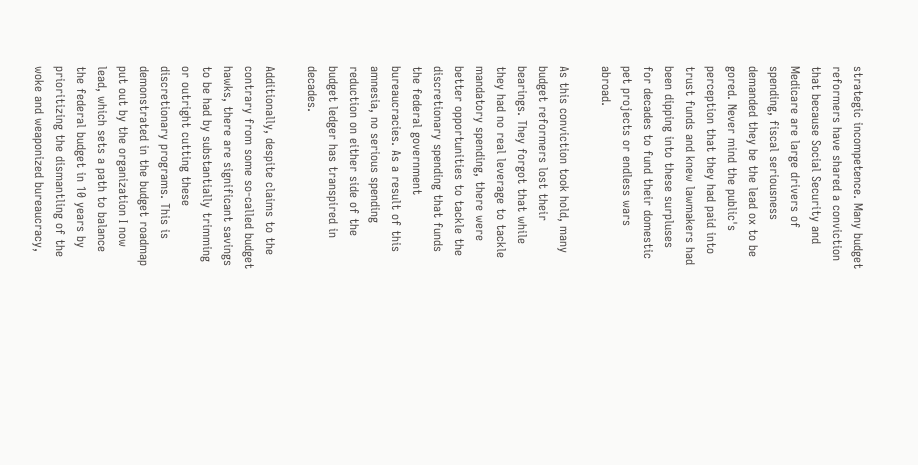strategic incompetence. Many budget reformers have shared a conviction that because Social Security and Medicare are large drivers of spending, fiscal seriousness demanded they be the lead ox to be gored. Never mind the public's perception that they had paid into trust funds and knew lawmakers had been dipping into these surpluses for decades to fund their domestic pet projects or endless wars abroad.

As this conviction took hold, many budget reformers lost their bearings. They forgot that while they had no real leverage to tackle mandatory spending, there were better opportunities to tackle the discretionary spending that funds the federal government bureaucracies. As a result of this amnesia, no serious spending reduction on either side of the budget ledger has transpired in decades.

Additionally, despite claims to the contrary from some so-called budget hawks, there are significant savings to be had by substantially trimming or outright cutting these discretionary programs. This is demonstrated in the budget roadmap put out by the organization I now lead, which sets a path to balance the federal budget in 10 years by prioritizing the dismantling of the woke and weaponized bureaucracy,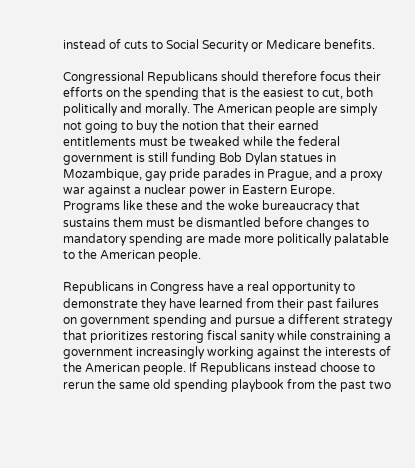instead of cuts to Social Security or Medicare benefits.

Congressional Republicans should therefore focus their efforts on the spending that is the easiest to cut, both politically and morally. The American people are simply not going to buy the notion that their earned entitlements must be tweaked while the federal government is still funding Bob Dylan statues in Mozambique, gay pride parades in Prague, and a proxy war against a nuclear power in Eastern Europe. Programs like these and the woke bureaucracy that sustains them must be dismantled before changes to mandatory spending are made more politically palatable to the American people.

Republicans in Congress have a real opportunity to demonstrate they have learned from their past failures on government spending and pursue a different strategy that prioritizes restoring fiscal sanity while constraining a government increasingly working against the interests of the American people. If Republicans instead choose to rerun the same old spending playbook from the past two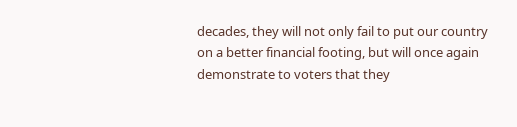decades, they will not only fail to put our country on a better financial footing, but will once again demonstrate to voters that they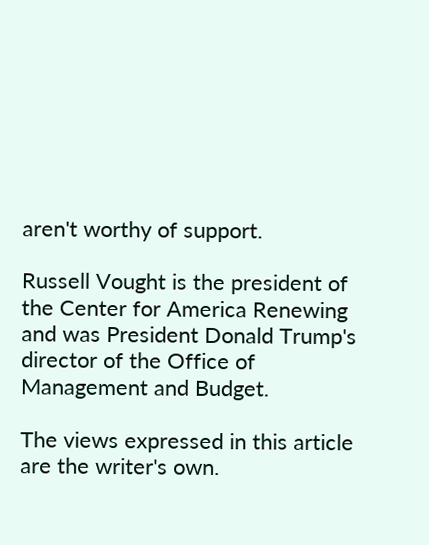aren't worthy of support.

Russell Vought is the president of the Center for America Renewing and was President Donald Trump's director of the Office of Management and Budget.

The views expressed in this article are the writer's own.